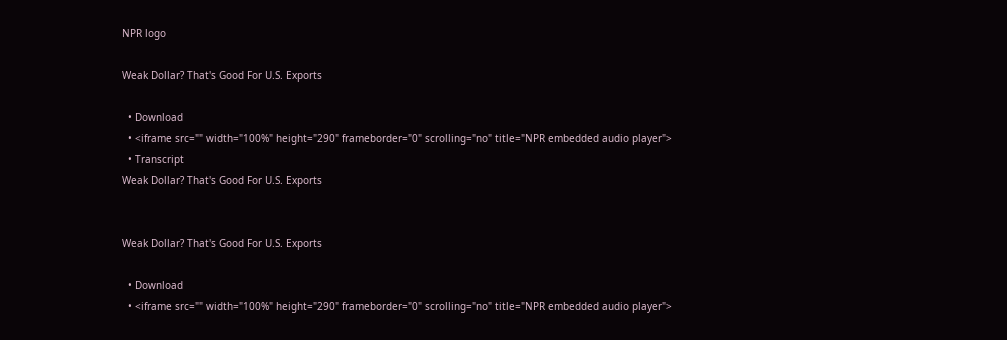NPR logo

Weak Dollar? That's Good For U.S. Exports

  • Download
  • <iframe src="" width="100%" height="290" frameborder="0" scrolling="no" title="NPR embedded audio player">
  • Transcript
Weak Dollar? That's Good For U.S. Exports


Weak Dollar? That's Good For U.S. Exports

  • Download
  • <iframe src="" width="100%" height="290" frameborder="0" scrolling="no" title="NPR embedded audio player">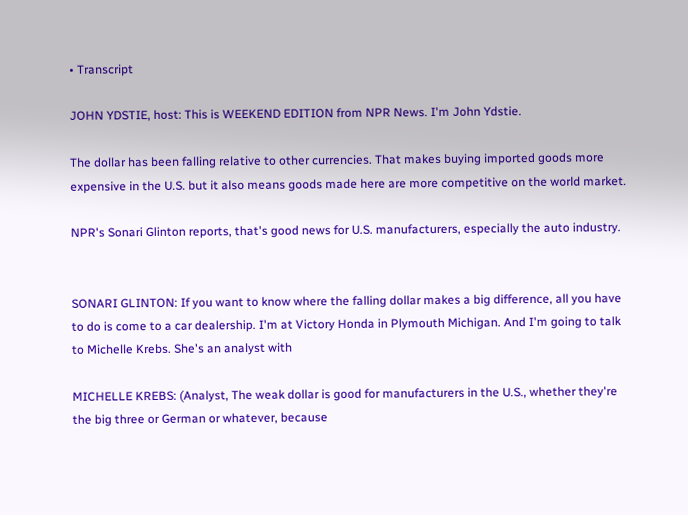• Transcript

JOHN YDSTIE, host: This is WEEKEND EDITION from NPR News. I'm John Ydstie.

The dollar has been falling relative to other currencies. That makes buying imported goods more expensive in the U.S. but it also means goods made here are more competitive on the world market.

NPR's Sonari Glinton reports, that's good news for U.S. manufacturers, especially the auto industry.


SONARI GLINTON: If you want to know where the falling dollar makes a big difference, all you have to do is come to a car dealership. I'm at Victory Honda in Plymouth Michigan. And I'm going to talk to Michelle Krebs. She's an analyst with

MICHELLE KREBS: (Analyst, The weak dollar is good for manufacturers in the U.S., whether they're the big three or German or whatever, because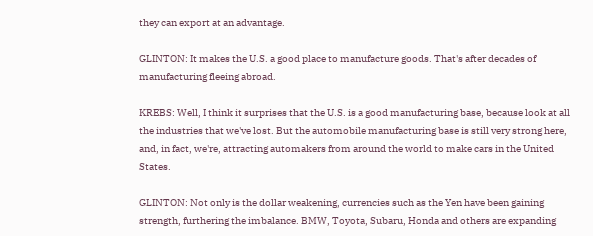they can export at an advantage.

GLINTON: It makes the U.S. a good place to manufacture goods. That's after decades of manufacturing fleeing abroad.

KREBS: Well, I think it surprises that the U.S. is a good manufacturing base, because look at all the industries that we've lost. But the automobile manufacturing base is still very strong here, and, in fact, we're, attracting automakers from around the world to make cars in the United States.

GLINTON: Not only is the dollar weakening, currencies such as the Yen have been gaining strength, furthering the imbalance. BMW, Toyota, Subaru, Honda and others are expanding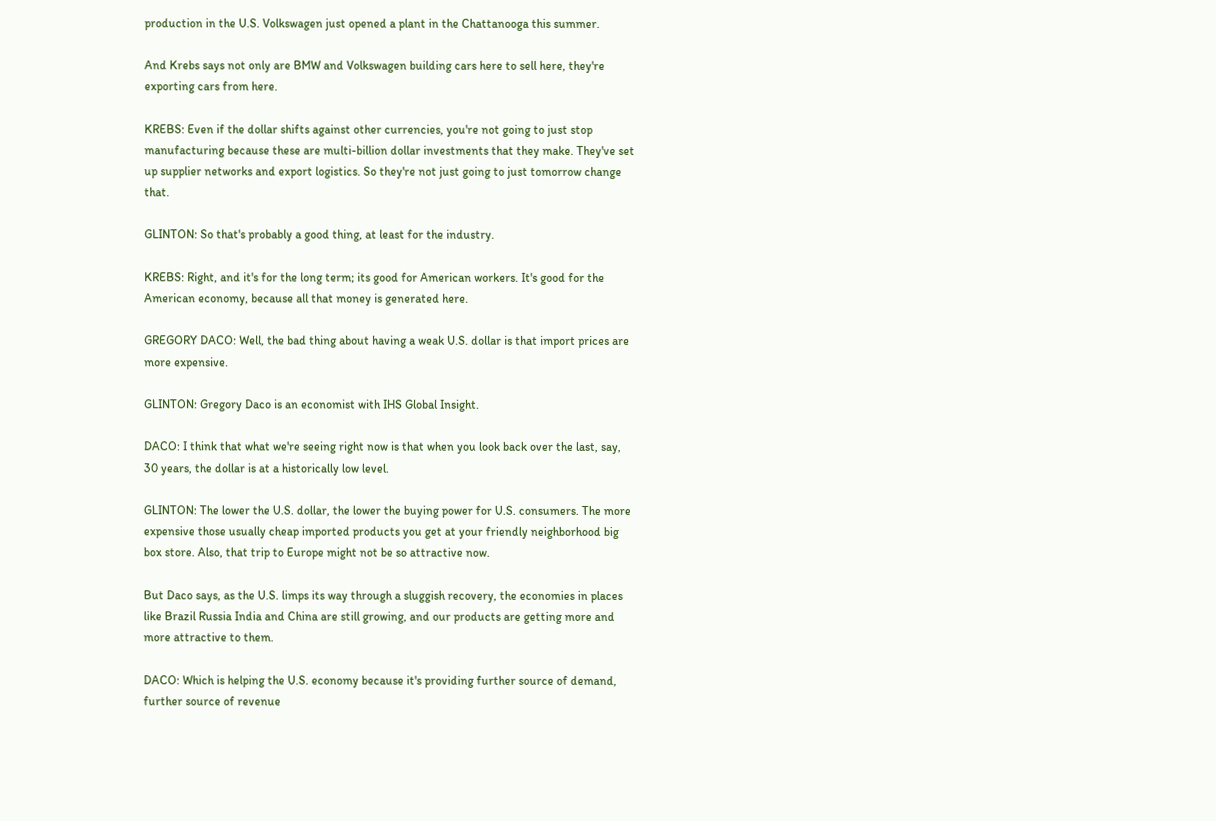production in the U.S. Volkswagen just opened a plant in the Chattanooga this summer.

And Krebs says not only are BMW and Volkswagen building cars here to sell here, they're exporting cars from here.

KREBS: Even if the dollar shifts against other currencies, you're not going to just stop manufacturing because these are multi-billion dollar investments that they make. They've set up supplier networks and export logistics. So they're not just going to just tomorrow change that.

GLINTON: So that's probably a good thing, at least for the industry.

KREBS: Right, and it's for the long term; its good for American workers. It's good for the American economy, because all that money is generated here.

GREGORY DACO: Well, the bad thing about having a weak U.S. dollar is that import prices are more expensive.

GLINTON: Gregory Daco is an economist with IHS Global Insight.

DACO: I think that what we're seeing right now is that when you look back over the last, say, 30 years, the dollar is at a historically low level.

GLINTON: The lower the U.S. dollar, the lower the buying power for U.S. consumers. The more expensive those usually cheap imported products you get at your friendly neighborhood big box store. Also, that trip to Europe might not be so attractive now.

But Daco says, as the U.S. limps its way through a sluggish recovery, the economies in places like Brazil Russia India and China are still growing, and our products are getting more and more attractive to them.

DACO: Which is helping the U.S. economy because it's providing further source of demand, further source of revenue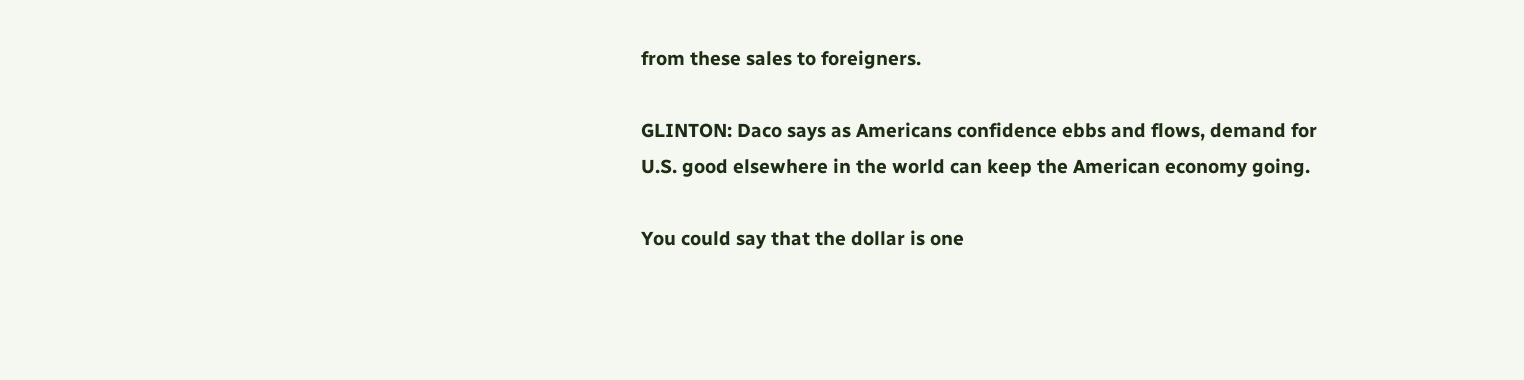from these sales to foreigners.

GLINTON: Daco says as Americans confidence ebbs and flows, demand for U.S. good elsewhere in the world can keep the American economy going.

You could say that the dollar is one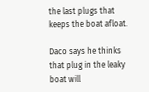the last plugs that keeps the boat afloat.

Daco says he thinks that plug in the leaky boat will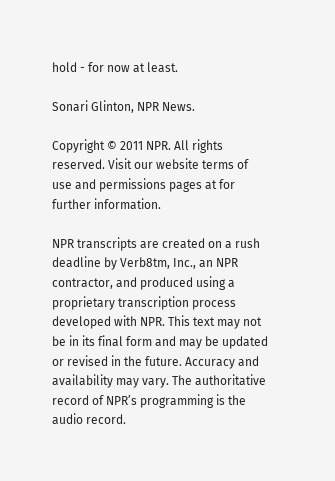hold - for now at least.

Sonari Glinton, NPR News.

Copyright © 2011 NPR. All rights reserved. Visit our website terms of use and permissions pages at for further information.

NPR transcripts are created on a rush deadline by Verb8tm, Inc., an NPR contractor, and produced using a proprietary transcription process developed with NPR. This text may not be in its final form and may be updated or revised in the future. Accuracy and availability may vary. The authoritative record of NPR’s programming is the audio record.